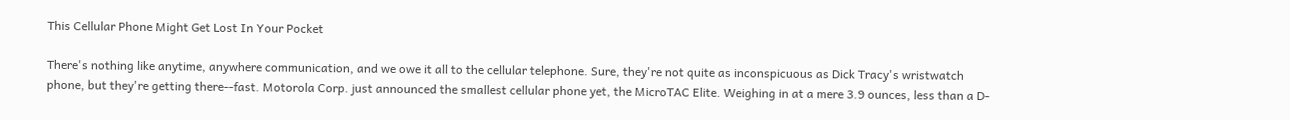This Cellular Phone Might Get Lost In Your Pocket

There's nothing like anytime, anywhere communication, and we owe it all to the cellular telephone. Sure, they're not quite as inconspicuous as Dick Tracy's wristwatch phone, but they're getting there--fast. Motorola Corp. just announced the smallest cellular phone yet, the MicroTAC Elite. Weighing in at a mere 3.9 ounces, less than a D-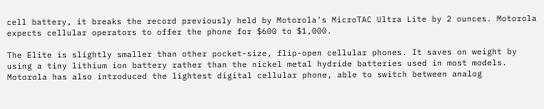cell battery, it breaks the record previously held by Motorola's MicroTAC Ultra Lite by 2 ounces. Motorola expects cellular operators to offer the phone for $600 to $1,000.

The Elite is slightly smaller than other pocket-size, flip-open cellular phones. It saves on weight by using a tiny lithium ion battery rather than the nickel metal hydride batteries used in most models. Motorola has also introduced the lightest digital cellular phone, able to switch between analog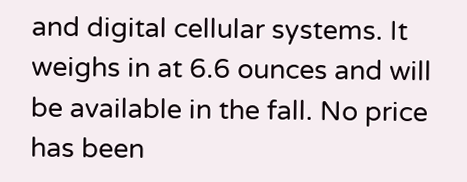and digital cellular systems. It weighs in at 6.6 ounces and will be available in the fall. No price has been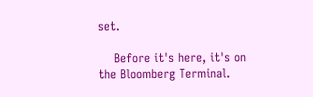set.

    Before it's here, it's on the Bloomberg Terminal.